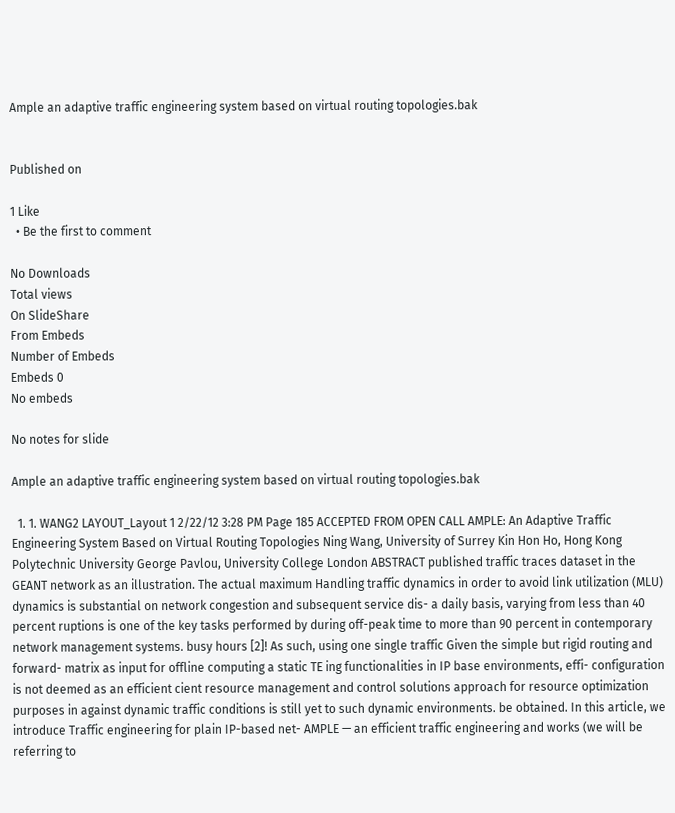Ample an adaptive traffic engineering system based on virtual routing topologies.bak


Published on

1 Like
  • Be the first to comment

No Downloads
Total views
On SlideShare
From Embeds
Number of Embeds
Embeds 0
No embeds

No notes for slide

Ample an adaptive traffic engineering system based on virtual routing topologies.bak

  1. 1. WANG2 LAYOUT_Layout 1 2/22/12 3:28 PM Page 185 ACCEPTED FROM OPEN CALL AMPLE: An Adaptive Traffic Engineering System Based on Virtual Routing Topologies Ning Wang, University of Surrey Kin Hon Ho, Hong Kong Polytechnic University George Pavlou, University College London ABSTRACT published traffic traces dataset in the GEANT network as an illustration. The actual maximum Handling traffic dynamics in order to avoid link utilization (MLU) dynamics is substantial on network congestion and subsequent service dis- a daily basis, varying from less than 40 percent ruptions is one of the key tasks performed by during off-peak time to more than 90 percent in contemporary network management systems. busy hours [2]! As such, using one single traffic Given the simple but rigid routing and forward- matrix as input for offline computing a static TE ing functionalities in IP base environments, effi- configuration is not deemed as an efficient cient resource management and control solutions approach for resource optimization purposes in against dynamic traffic conditions is still yet to such dynamic environments. be obtained. In this article, we introduce Traffic engineering for plain IP-based net- AMPLE — an efficient traffic engineering and works (we will be referring to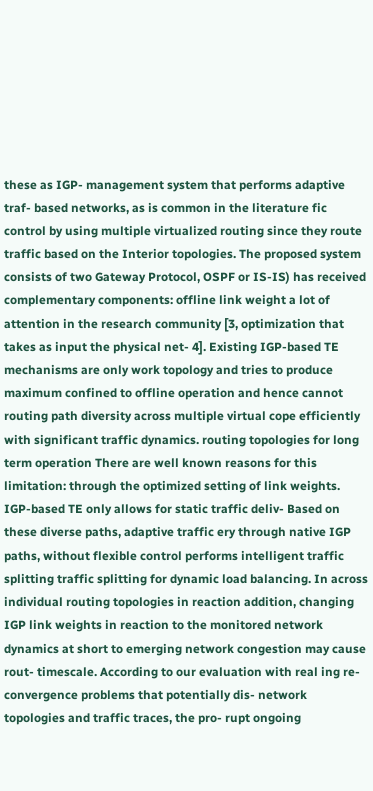these as IGP- management system that performs adaptive traf- based networks, as is common in the literature fic control by using multiple virtualized routing since they route traffic based on the Interior topologies. The proposed system consists of two Gateway Protocol, OSPF or IS-IS) has received complementary components: offline link weight a lot of attention in the research community [3, optimization that takes as input the physical net- 4]. Existing IGP-based TE mechanisms are only work topology and tries to produce maximum confined to offline operation and hence cannot routing path diversity across multiple virtual cope efficiently with significant traffic dynamics. routing topologies for long term operation There are well known reasons for this limitation: through the optimized setting of link weights. IGP-based TE only allows for static traffic deliv- Based on these diverse paths, adaptive traffic ery through native IGP paths, without flexible control performs intelligent traffic splitting traffic splitting for dynamic load balancing. In across individual routing topologies in reaction addition, changing IGP link weights in reaction to the monitored network dynamics at short to emerging network congestion may cause rout- timescale. According to our evaluation with real ing re-convergence problems that potentially dis- network topologies and traffic traces, the pro- rupt ongoing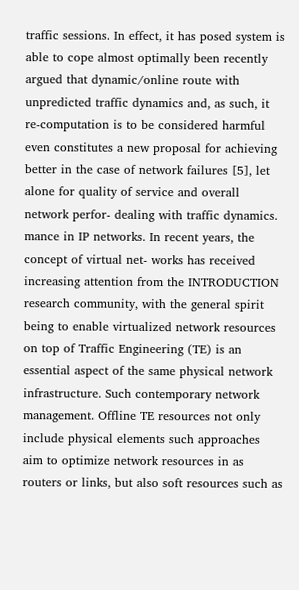traffic sessions. In effect, it has posed system is able to cope almost optimally been recently argued that dynamic/online route with unpredicted traffic dynamics and, as such, it re-computation is to be considered harmful even constitutes a new proposal for achieving better in the case of network failures [5], let alone for quality of service and overall network perfor- dealing with traffic dynamics. mance in IP networks. In recent years, the concept of virtual net- works has received increasing attention from the INTRODUCTION research community, with the general spirit being to enable virtualized network resources on top of Traffic Engineering (TE) is an essential aspect of the same physical network infrastructure. Such contemporary network management. Offline TE resources not only include physical elements such approaches aim to optimize network resources in as routers or links, but also soft resources such as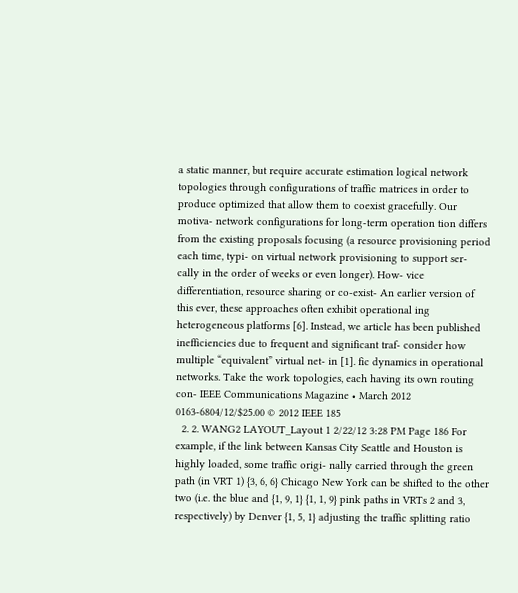a static manner, but require accurate estimation logical network topologies through configurations of traffic matrices in order to produce optimized that allow them to coexist gracefully. Our motiva- network configurations for long-term operation tion differs from the existing proposals focusing (a resource provisioning period each time, typi- on virtual network provisioning to support ser- cally in the order of weeks or even longer). How- vice differentiation, resource sharing or co-exist- An earlier version of this ever, these approaches often exhibit operational ing heterogeneous platforms [6]. Instead, we article has been published inefficiencies due to frequent and significant traf- consider how multiple “equivalent” virtual net- in [1]. fic dynamics in operational networks. Take the work topologies, each having its own routing con- IEEE Communications Magazine • March 2012 0163-6804/12/$25.00 © 2012 IEEE 185
  2. 2. WANG2 LAYOUT_Layout 1 2/22/12 3:28 PM Page 186 For example, if the link between Kansas City Seattle and Houston is highly loaded, some traffic origi- nally carried through the green path (in VRT 1) {3, 6, 6} Chicago New York can be shifted to the other two (i.e. the blue and {1, 9, 1} {1, 1, 9} pink paths in VRTs 2 and 3, respectively) by Denver {1, 5, 1} adjusting the traffic splitting ratio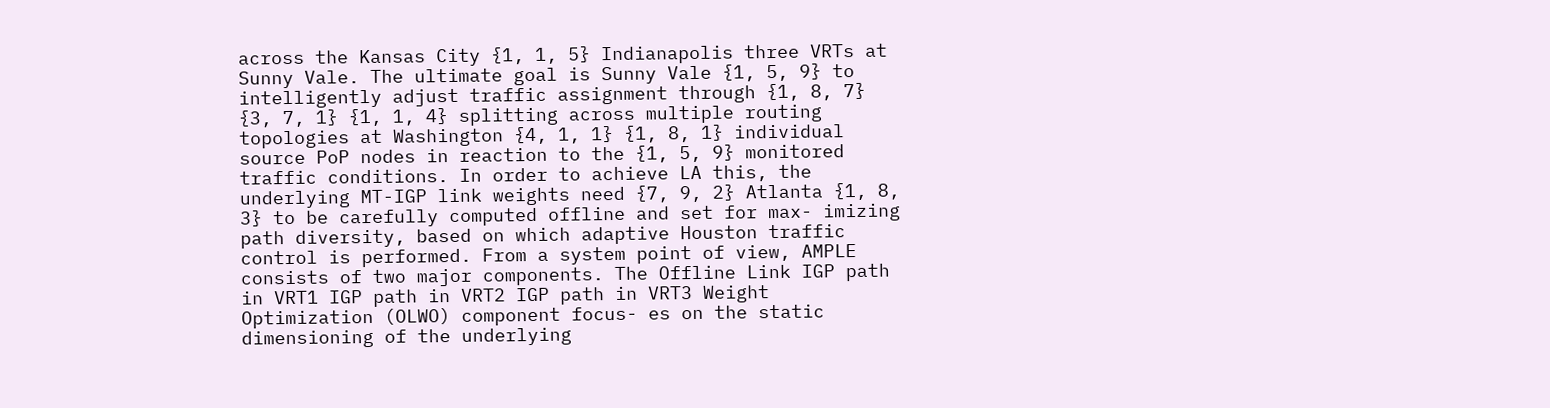across the Kansas City {1, 1, 5} Indianapolis three VRTs at Sunny Vale. The ultimate goal is Sunny Vale {1, 5, 9} to intelligently adjust traffic assignment through {1, 8, 7} {3, 7, 1} {1, 1, 4} splitting across multiple routing topologies at Washington {4, 1, 1} {1, 8, 1} individual source PoP nodes in reaction to the {1, 5, 9} monitored traffic conditions. In order to achieve LA this, the underlying MT-IGP link weights need {7, 9, 2} Atlanta {1, 8, 3} to be carefully computed offline and set for max- imizing path diversity, based on which adaptive Houston traffic control is performed. From a system point of view, AMPLE consists of two major components. The Offline Link IGP path in VRT1 IGP path in VRT2 IGP path in VRT3 Weight Optimization (OLWO) component focus- es on the static dimensioning of the underlying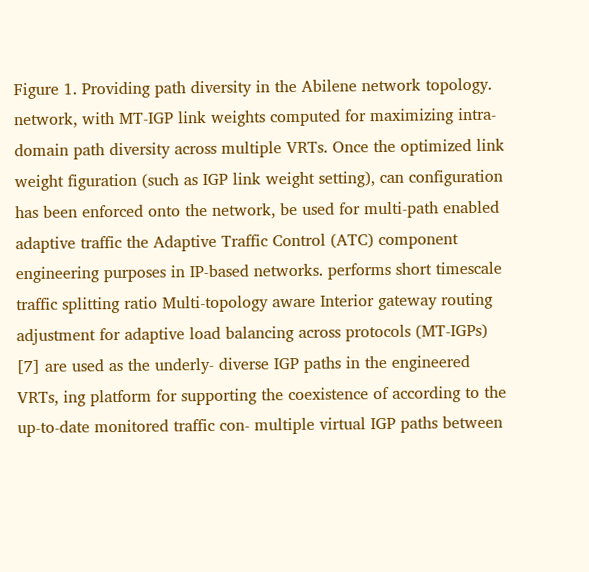Figure 1. Providing path diversity in the Abilene network topology. network, with MT-IGP link weights computed for maximizing intra-domain path diversity across multiple VRTs. Once the optimized link weight figuration (such as IGP link weight setting), can configuration has been enforced onto the network, be used for multi-path enabled adaptive traffic the Adaptive Traffic Control (ATC) component engineering purposes in IP-based networks. performs short timescale traffic splitting ratio Multi-topology aware Interior gateway routing adjustment for adaptive load balancing across protocols (MT-IGPs) [7] are used as the underly- diverse IGP paths in the engineered VRTs, ing platform for supporting the coexistence of according to the up-to-date monitored traffic con- multiple virtual IGP paths between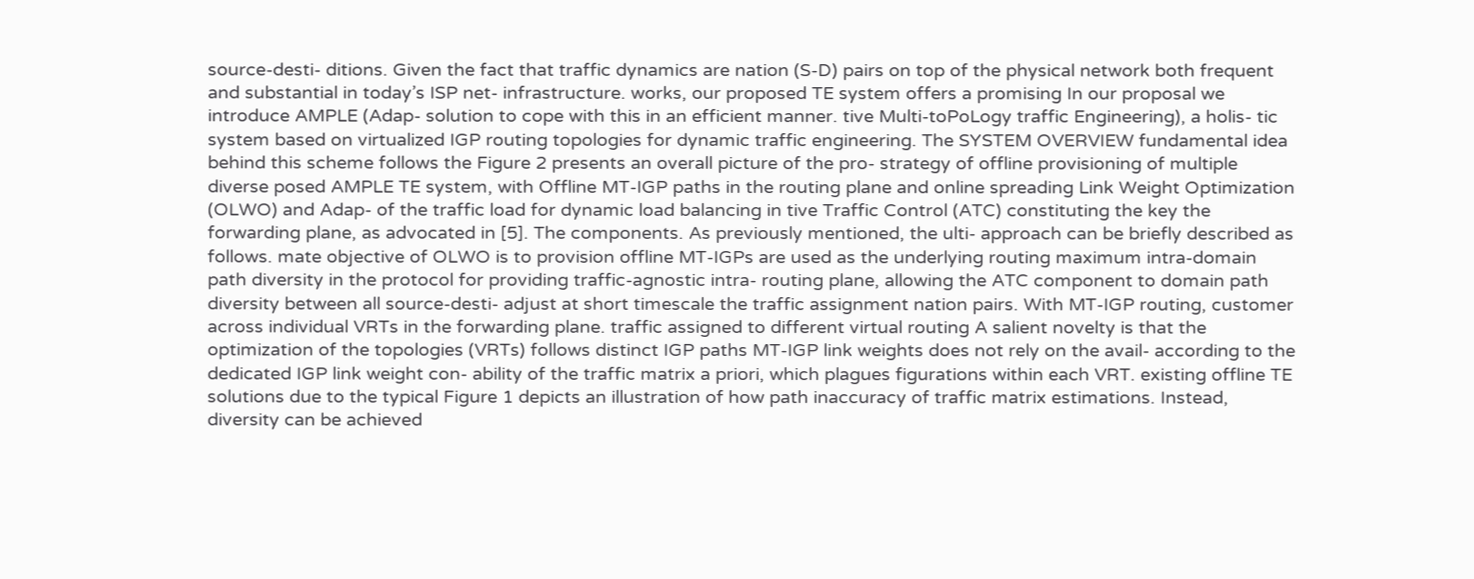source-desti- ditions. Given the fact that traffic dynamics are nation (S-D) pairs on top of the physical network both frequent and substantial in today’s ISP net- infrastructure. works, our proposed TE system offers a promising In our proposal we introduce AMPLE (Adap- solution to cope with this in an efficient manner. tive Multi-toPoLogy traffic Engineering), a holis- tic system based on virtualized IGP routing topologies for dynamic traffic engineering. The SYSTEM OVERVIEW fundamental idea behind this scheme follows the Figure 2 presents an overall picture of the pro- strategy of offline provisioning of multiple diverse posed AMPLE TE system, with Offline MT-IGP paths in the routing plane and online spreading Link Weight Optimization (OLWO) and Adap- of the traffic load for dynamic load balancing in tive Traffic Control (ATC) constituting the key the forwarding plane, as advocated in [5]. The components. As previously mentioned, the ulti- approach can be briefly described as follows. mate objective of OLWO is to provision offline MT-IGPs are used as the underlying routing maximum intra-domain path diversity in the protocol for providing traffic-agnostic intra- routing plane, allowing the ATC component to domain path diversity between all source-desti- adjust at short timescale the traffic assignment nation pairs. With MT-IGP routing, customer across individual VRTs in the forwarding plane. traffic assigned to different virtual routing A salient novelty is that the optimization of the topologies (VRTs) follows distinct IGP paths MT-IGP link weights does not rely on the avail- according to the dedicated IGP link weight con- ability of the traffic matrix a priori, which plagues figurations within each VRT. existing offline TE solutions due to the typical Figure 1 depicts an illustration of how path inaccuracy of traffic matrix estimations. Instead, diversity can be achieved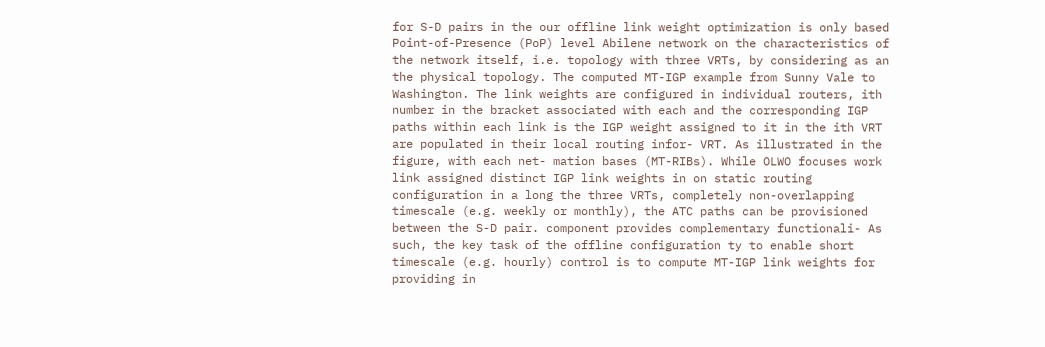for S-D pairs in the our offline link weight optimization is only based Point-of-Presence (PoP) level Abilene network on the characteristics of the network itself, i.e. topology with three VRTs, by considering as an the physical topology. The computed MT-IGP example from Sunny Vale to Washington. The link weights are configured in individual routers, ith number in the bracket associated with each and the corresponding IGP paths within each link is the IGP weight assigned to it in the ith VRT are populated in their local routing infor- VRT. As illustrated in the figure, with each net- mation bases (MT-RIBs). While OLWO focuses work link assigned distinct IGP link weights in on static routing configuration in a long the three VRTs, completely non-overlapping timescale (e.g. weekly or monthly), the ATC paths can be provisioned between the S-D pair. component provides complementary functionali- As such, the key task of the offline configuration ty to enable short timescale (e.g. hourly) control is to compute MT-IGP link weights for providing in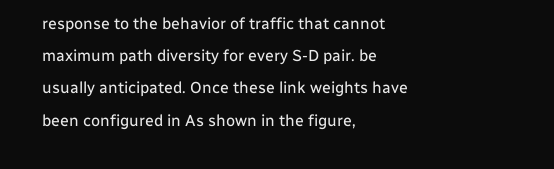response to the behavior of traffic that cannot maximum path diversity for every S-D pair. be usually anticipated. Once these link weights have been configured in As shown in the figure,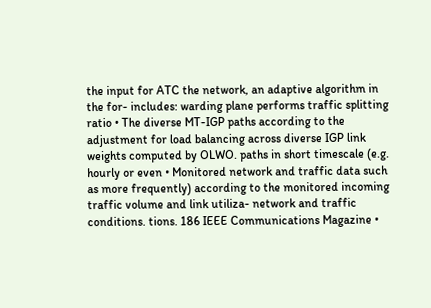the input for ATC the network, an adaptive algorithm in the for- includes: warding plane performs traffic splitting ratio • The diverse MT-IGP paths according to the adjustment for load balancing across diverse IGP link weights computed by OLWO. paths in short timescale (e.g. hourly or even • Monitored network and traffic data such as more frequently) according to the monitored incoming traffic volume and link utiliza- network and traffic conditions. tions. 186 IEEE Communications Magazine •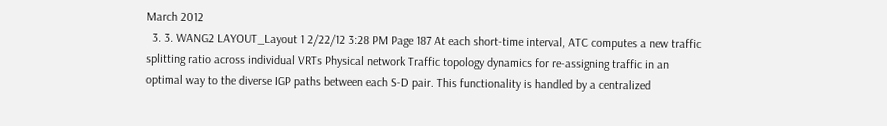March 2012
  3. 3. WANG2 LAYOUT_Layout 1 2/22/12 3:28 PM Page 187 At each short-time interval, ATC computes a new traffic splitting ratio across individual VRTs Physical network Traffic topology dynamics for re-assigning traffic in an optimal way to the diverse IGP paths between each S-D pair. This functionality is handled by a centralized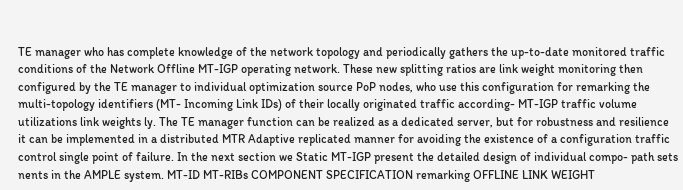TE manager who has complete knowledge of the network topology and periodically gathers the up-to-date monitored traffic conditions of the Network Offline MT-IGP operating network. These new splitting ratios are link weight monitoring then configured by the TE manager to individual optimization source PoP nodes, who use this configuration for remarking the multi-topology identifiers (MT- Incoming Link IDs) of their locally originated traffic according- MT-IGP traffic volume utilizations link weights ly. The TE manager function can be realized as a dedicated server, but for robustness and resilience it can be implemented in a distributed MTR Adaptive replicated manner for avoiding the existence of a configuration traffic control single point of failure. In the next section we Static MT-IGP present the detailed design of individual compo- path sets nents in the AMPLE system. MT-ID MT-RIBs COMPONENT SPECIFICATION remarking OFFLINE LINK WEIGHT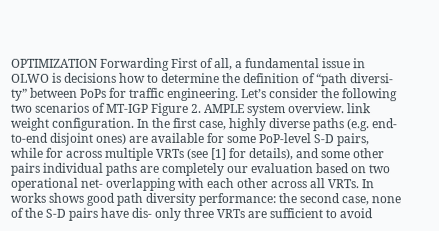OPTIMIZATION Forwarding First of all, a fundamental issue in OLWO is decisions how to determine the definition of “path diversi- ty” between PoPs for traffic engineering. Let’s consider the following two scenarios of MT-IGP Figure 2. AMPLE system overview. link weight configuration. In the first case, highly diverse paths (e.g. end-to-end disjoint ones) are available for some PoP-level S-D pairs, while for across multiple VRTs (see [1] for details), and some other pairs individual paths are completely our evaluation based on two operational net- overlapping with each other across all VRTs. In works shows good path diversity performance: the second case, none of the S-D pairs have dis- only three VRTs are sufficient to avoid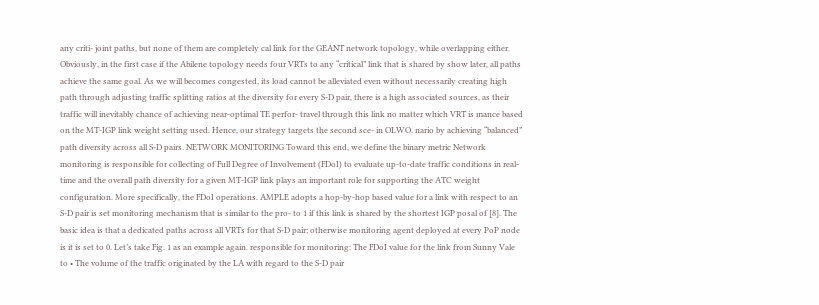any criti- joint paths, but none of them are completely cal link for the GEANT network topology, while overlapping either. Obviously, in the first case if the Abilene topology needs four VRTs to any “critical” link that is shared by show later, all paths achieve the same goal. As we will becomes congested, its load cannot be alleviated even without necessarily creating high path through adjusting traffic splitting ratios at the diversity for every S-D pair, there is a high associated sources, as their traffic will inevitably chance of achieving near-optimal TE perfor- travel through this link no matter which VRT is mance based on the MT-IGP link weight setting used. Hence, our strategy targets the second sce- in OLWO. nario by achieving “balanced” path diversity across all S-D pairs. NETWORK MONITORING Toward this end, we define the binary metric Network monitoring is responsible for collecting of Full Degree of Involvement (FDoI) to evaluate up-to-date traffic conditions in real-time and the overall path diversity for a given MT-IGP link plays an important role for supporting the ATC weight configuration. More specifically, the FDoI operations. AMPLE adopts a hop-by-hop based value for a link with respect to an S-D pair is set monitoring mechanism that is similar to the pro- to 1 if this link is shared by the shortest IGP posal of [8]. The basic idea is that a dedicated paths across all VRTs for that S-D pair; otherwise monitoring agent deployed at every PoP node is it is set to 0. Let’s take Fig. 1 as an example again. responsible for monitoring: The FDoI value for the link from Sunny Vale to • The volume of the traffic originated by the LA with regard to the S-D pair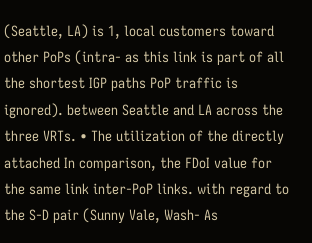(Seattle, LA) is 1, local customers toward other PoPs (intra- as this link is part of all the shortest IGP paths PoP traffic is ignored). between Seattle and LA across the three VRTs. • The utilization of the directly attached In comparison, the FDoI value for the same link inter-PoP links. with regard to the S-D pair (Sunny Vale, Wash- As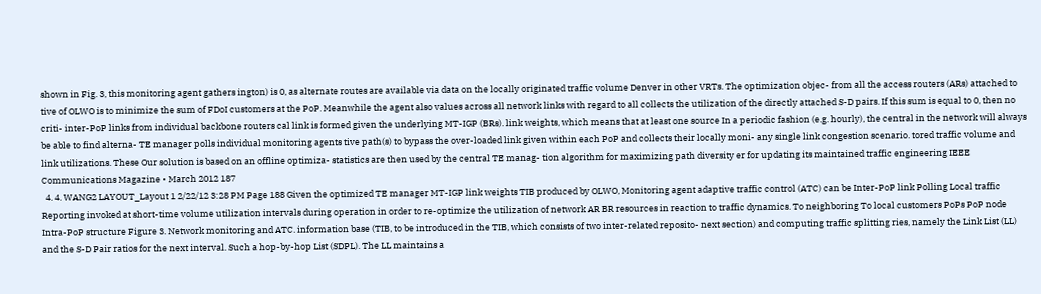shown in Fig. 3, this monitoring agent gathers ington) is 0, as alternate routes are available via data on the locally originated traffic volume Denver in other VRTs. The optimization objec- from all the access routers (ARs) attached to tive of OLWO is to minimize the sum of FDoI customers at the PoP. Meanwhile the agent also values across all network links with regard to all collects the utilization of the directly attached S-D pairs. If this sum is equal to 0, then no criti- inter-PoP links from individual backbone routers cal link is formed given the underlying MT-IGP (BRs). link weights, which means that at least one source In a periodic fashion (e.g. hourly), the central in the network will always be able to find alterna- TE manager polls individual monitoring agents tive path(s) to bypass the over-loaded link given within each PoP and collects their locally moni- any single link congestion scenario. tored traffic volume and link utilizations. These Our solution is based on an offline optimiza- statistics are then used by the central TE manag- tion algorithm for maximizing path diversity er for updating its maintained traffic engineering IEEE Communications Magazine • March 2012 187
  4. 4. WANG2 LAYOUT_Layout 1 2/22/12 3:28 PM Page 188 Given the optimized TE manager MT-IGP link weights TIB produced by OLWO, Monitoring agent adaptive traffic control (ATC) can be Inter-PoP link Polling Local traffic Reporting invoked at short-time volume utilization intervals during operation in order to re-optimize the utilization of network AR BR resources in reaction to traffic dynamics. To neighboring To local customers PoPs PoP node Intra-PoP structure Figure 3. Network monitoring and ATC. information base (TIB, to be introduced in the TIB, which consists of two inter-related reposito- next section) and computing traffic splitting ries, namely the Link List (LL) and the S-D Pair ratios for the next interval. Such a hop-by-hop List (SDPL). The LL maintains a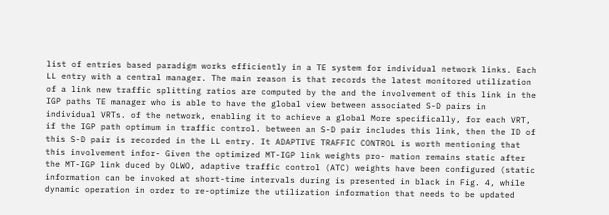list of entries based paradigm works efficiently in a TE system for individual network links. Each LL entry with a central manager. The main reason is that records the latest monitored utilization of a link new traffic splitting ratios are computed by the and the involvement of this link in the IGP paths TE manager who is able to have the global view between associated S-D pairs in individual VRTs. of the network, enabling it to achieve a global More specifically, for each VRT, if the IGP path optimum in traffic control. between an S-D pair includes this link, then the ID of this S-D pair is recorded in the LL entry. It ADAPTIVE TRAFFIC CONTROL is worth mentioning that this involvement infor- Given the optimized MT-IGP link weights pro- mation remains static after the MT-IGP link duced by OLWO, adaptive traffic control (ATC) weights have been configured (static information can be invoked at short-time intervals during is presented in black in Fig. 4, while dynamic operation in order to re-optimize the utilization information that needs to be updated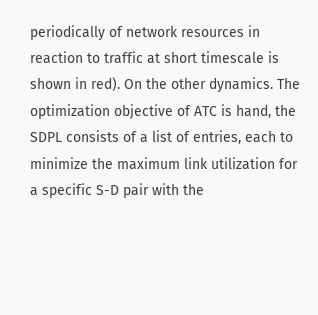periodically of network resources in reaction to traffic at short timescale is shown in red). On the other dynamics. The optimization objective of ATC is hand, the SDPL consists of a list of entries, each to minimize the maximum link utilization for a specific S-D pair with the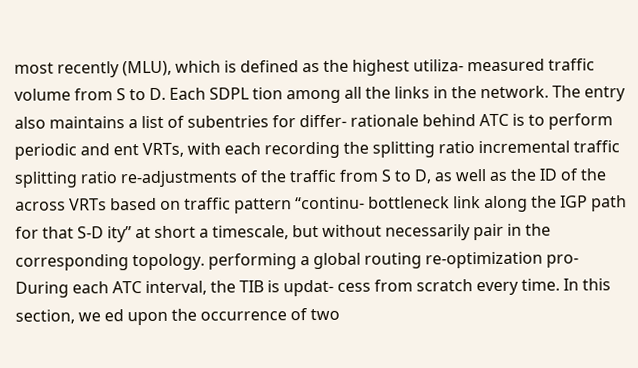most recently (MLU), which is defined as the highest utiliza- measured traffic volume from S to D. Each SDPL tion among all the links in the network. The entry also maintains a list of subentries for differ- rationale behind ATC is to perform periodic and ent VRTs, with each recording the splitting ratio incremental traffic splitting ratio re-adjustments of the traffic from S to D, as well as the ID of the across VRTs based on traffic pattern “continu- bottleneck link along the IGP path for that S-D ity” at short a timescale, but without necessarily pair in the corresponding topology. performing a global routing re-optimization pro- During each ATC interval, the TIB is updat- cess from scratch every time. In this section, we ed upon the occurrence of two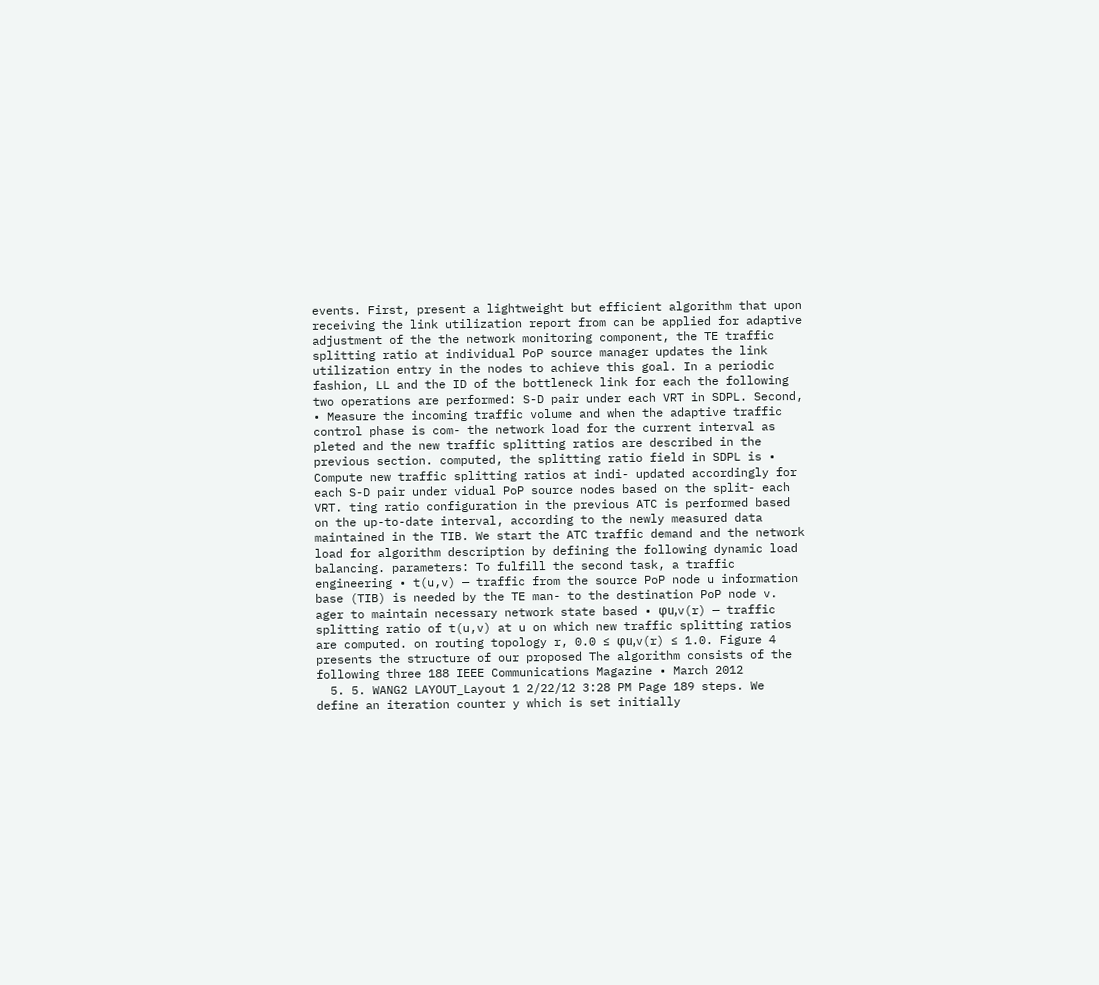events. First, present a lightweight but efficient algorithm that upon receiving the link utilization report from can be applied for adaptive adjustment of the the network monitoring component, the TE traffic splitting ratio at individual PoP source manager updates the link utilization entry in the nodes to achieve this goal. In a periodic fashion, LL and the ID of the bottleneck link for each the following two operations are performed: S-D pair under each VRT in SDPL. Second, • Measure the incoming traffic volume and when the adaptive traffic control phase is com- the network load for the current interval as pleted and the new traffic splitting ratios are described in the previous section. computed, the splitting ratio field in SDPL is • Compute new traffic splitting ratios at indi- updated accordingly for each S-D pair under vidual PoP source nodes based on the split- each VRT. ting ratio configuration in the previous ATC is performed based on the up-to-date interval, according to the newly measured data maintained in the TIB. We start the ATC traffic demand and the network load for algorithm description by defining the following dynamic load balancing. parameters: To fulfill the second task, a traffic engineering • t(u,v) — traffic from the source PoP node u information base (TIB) is needed by the TE man- to the destination PoP node v. ager to maintain necessary network state based • φu,v(r) — traffic splitting ratio of t(u,v) at u on which new traffic splitting ratios are computed. on routing topology r, 0.0 ≤ φu,v(r) ≤ 1.0. Figure 4 presents the structure of our proposed The algorithm consists of the following three 188 IEEE Communications Magazine • March 2012
  5. 5. WANG2 LAYOUT_Layout 1 2/22/12 3:28 PM Page 189 steps. We define an iteration counter y which is set initially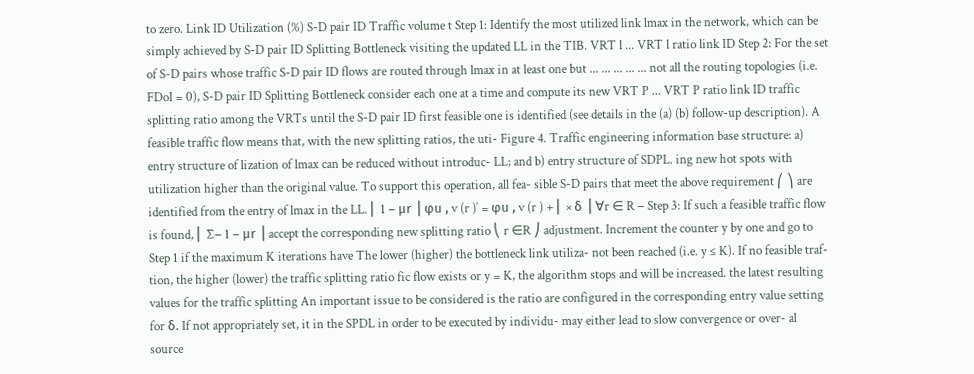to zero. Link ID Utilization (%) S-D pair ID Traffic volume t Step 1: Identify the most utilized link lmax in the network, which can be simply achieved by S-D pair ID Splitting Bottleneck visiting the updated LL in the TIB. VRT l ... VRT l ratio link ID Step 2: For the set of S-D pairs whose traffic S-D pair ID flows are routed through lmax in at least one but ... ... ... ... ... not all the routing topologies (i.e. FDoI = 0), S-D pair ID Splitting Bottleneck consider each one at a time and compute its new VRT P ... VRT P ratio link ID traffic splitting ratio among the VRTs until the S-D pair ID first feasible one is identified (see details in the (a) (b) follow-up description). A feasible traffic flow means that, with the new splitting ratios, the uti- Figure 4. Traffic engineering information base structure: a) entry structure of lization of lmax can be reduced without introduc- LL; and b) entry structure of SDPL. ing new hot spots with utilization higher than the original value. To support this operation, all fea- sible S-D pairs that meet the above requirement ⎛ ⎞ are identified from the entry of lmax in the LL. ⎜ 1 − μr ⎟ φu , v (r )′ = φu , v (r ) + ⎜ × δ ⎟ ∀r ∈ R − Step 3: If such a feasible traffic flow is found, ⎜ ∑− 1 − μr ⎟ accept the corresponding new splitting ratio ⎝ r ∈R ⎠ adjustment. Increment the counter y by one and go to Step 1 if the maximum K iterations have The lower (higher) the bottleneck link utiliza- not been reached (i.e. y ≤ K). If no feasible traf- tion, the higher (lower) the traffic splitting ratio fic flow exists or y = K, the algorithm stops and will be increased. the latest resulting values for the traffic splitting An important issue to be considered is the ratio are configured in the corresponding entry value setting for δ. If not appropriately set, it in the SPDL in order to be executed by individu- may either lead to slow convergence or over- al source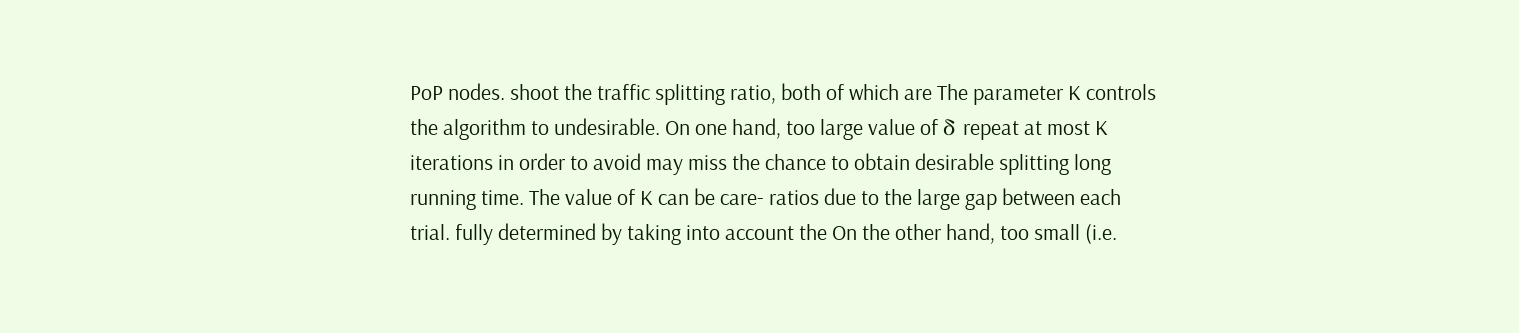PoP nodes. shoot the traffic splitting ratio, both of which are The parameter K controls the algorithm to undesirable. On one hand, too large value of δ repeat at most K iterations in order to avoid may miss the chance to obtain desirable splitting long running time. The value of K can be care- ratios due to the large gap between each trial. fully determined by taking into account the On the other hand, too small (i.e.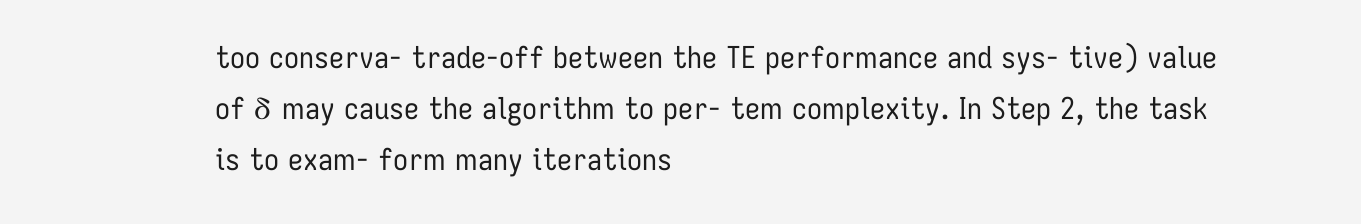too conserva- trade-off between the TE performance and sys- tive) value of δ may cause the algorithm to per- tem complexity. In Step 2, the task is to exam- form many iterations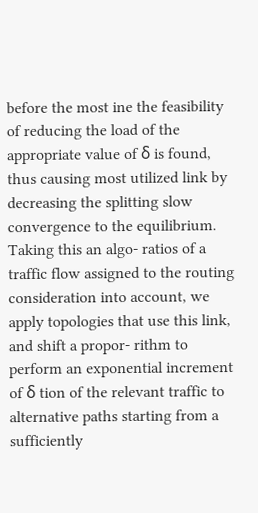before the most ine the feasibility of reducing the load of the appropriate value of δ is found, thus causing most utilized link by decreasing the splitting slow convergence to the equilibrium. Taking this an algo- ratios of a traffic flow assigned to the routing consideration into account, we apply topologies that use this link, and shift a propor- rithm to perform an exponential increment of δ tion of the relevant traffic to alternative paths starting from a sufficiently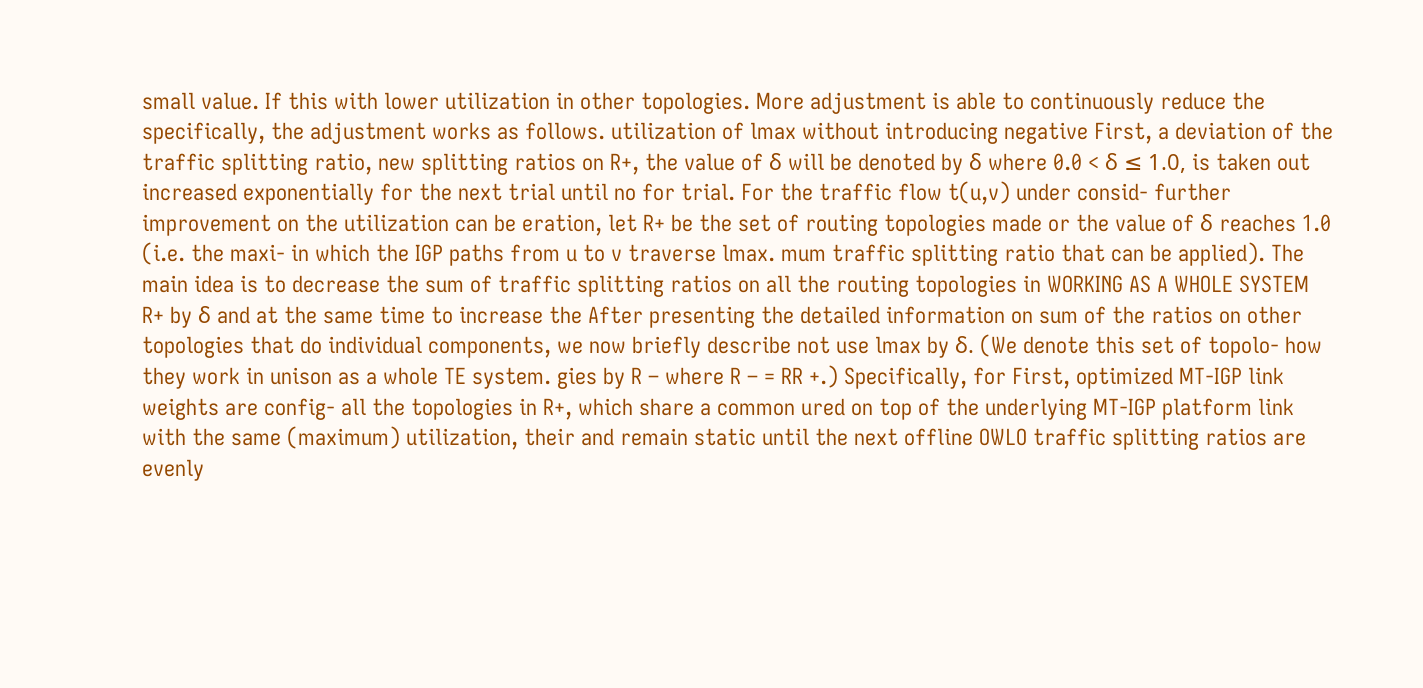small value. If this with lower utilization in other topologies. More adjustment is able to continuously reduce the specifically, the adjustment works as follows. utilization of lmax without introducing negative First, a deviation of the traffic splitting ratio, new splitting ratios on R+, the value of δ will be denoted by δ where 0.0 < δ ≤ 1.0, is taken out increased exponentially for the next trial until no for trial. For the traffic flow t(u,v) under consid- further improvement on the utilization can be eration, let R+ be the set of routing topologies made or the value of δ reaches 1.0 (i.e. the maxi- in which the IGP paths from u to v traverse lmax. mum traffic splitting ratio that can be applied). The main idea is to decrease the sum of traffic splitting ratios on all the routing topologies in WORKING AS A WHOLE SYSTEM R+ by δ and at the same time to increase the After presenting the detailed information on sum of the ratios on other topologies that do individual components, we now briefly describe not use lmax by δ. (We denote this set of topolo- how they work in unison as a whole TE system. gies by R – where R – = RR +.) Specifically, for First, optimized MT-IGP link weights are config- all the topologies in R+, which share a common ured on top of the underlying MT-IGP platform link with the same (maximum) utilization, their and remain static until the next offline OWLO traffic splitting ratios are evenly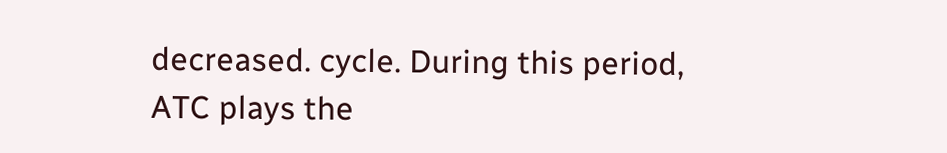decreased. cycle. During this period, ATC plays the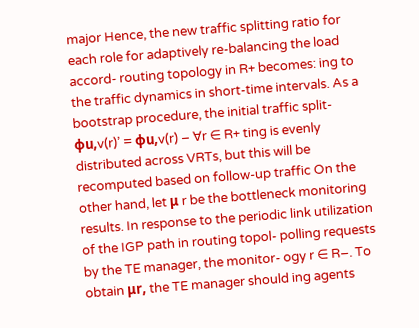major Hence, the new traffic splitting ratio for each role for adaptively re-balancing the load accord- routing topology in R+ becomes: ing to the traffic dynamics in short-time intervals. As a bootstrap procedure, the initial traffic split- φu,v(r)’ = φu,v(r) – ∀r ∈ R+ ting is evenly distributed across VRTs, but this will be recomputed based on follow-up traffic On the other hand, let μ r be the bottleneck monitoring results. In response to the periodic link utilization of the IGP path in routing topol- polling requests by the TE manager, the monitor- ogy r ∈ R–. To obtain μr, the TE manager should ing agents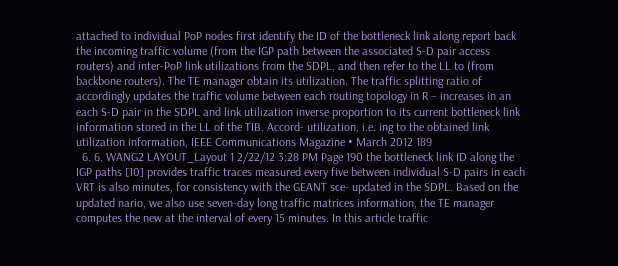attached to individual PoP nodes first identify the ID of the bottleneck link along report back the incoming traffic volume (from the IGP path between the associated S-D pair access routers) and inter-PoP link utilizations from the SDPL, and then refer to the LL to (from backbone routers). The TE manager obtain its utilization. The traffic splitting ratio of accordingly updates the traffic volume between each routing topology in R – increases in an each S-D pair in the SDPL and link utilization inverse proportion to its current bottleneck link information stored in the LL of the TIB. Accord- utilization, i.e. ing to the obtained link utilization information, IEEE Communications Magazine • March 2012 189
  6. 6. WANG2 LAYOUT_Layout 1 2/22/12 3:28 PM Page 190 the bottleneck link ID along the IGP paths [10] provides traffic traces measured every five between individual S-D pairs in each VRT is also minutes, for consistency with the GEANT sce- updated in the SDPL. Based on the updated nario, we also use seven-day long traffic matrices information, the TE manager computes the new at the interval of every 15 minutes. In this article traffic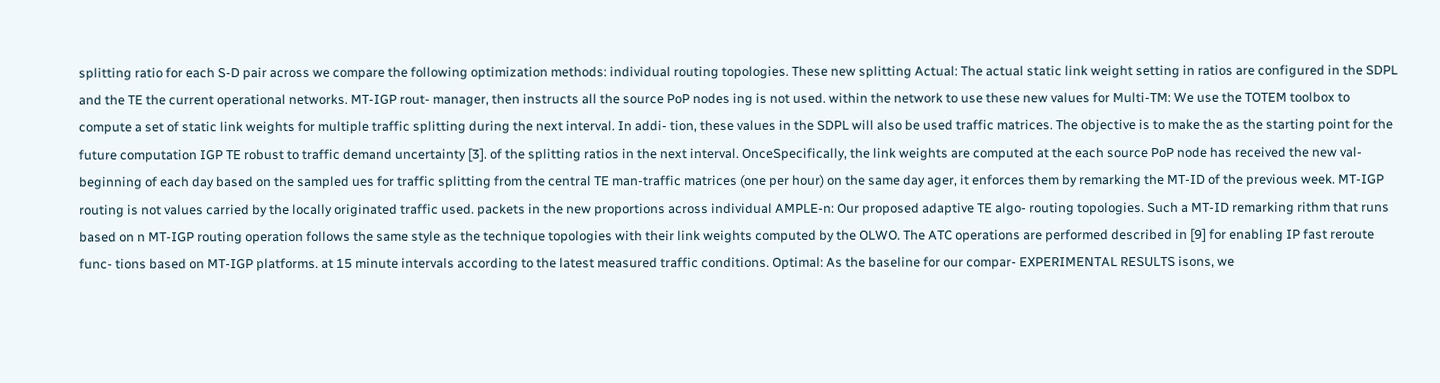splitting ratio for each S-D pair across we compare the following optimization methods: individual routing topologies. These new splitting Actual: The actual static link weight setting in ratios are configured in the SDPL and the TE the current operational networks. MT-IGP rout- manager, then instructs all the source PoP nodes ing is not used. within the network to use these new values for Multi-TM: We use the TOTEM toolbox to compute a set of static link weights for multiple traffic splitting during the next interval. In addi- tion, these values in the SDPL will also be used traffic matrices. The objective is to make the as the starting point for the future computation IGP TE robust to traffic demand uncertainty [3]. of the splitting ratios in the next interval. OnceSpecifically, the link weights are computed at the each source PoP node has received the new val- beginning of each day based on the sampled ues for traffic splitting from the central TE man-traffic matrices (one per hour) on the same day ager, it enforces them by remarking the MT-ID of the previous week. MT-IGP routing is not values carried by the locally originated traffic used. packets in the new proportions across individual AMPLE-n: Our proposed adaptive TE algo- routing topologies. Such a MT-ID remarking rithm that runs based on n MT-IGP routing operation follows the same style as the technique topologies with their link weights computed by the OLWO. The ATC operations are performed described in [9] for enabling IP fast reroute func- tions based on MT-IGP platforms. at 15 minute intervals according to the latest measured traffic conditions. Optimal: As the baseline for our compar- EXPERIMENTAL RESULTS isons, we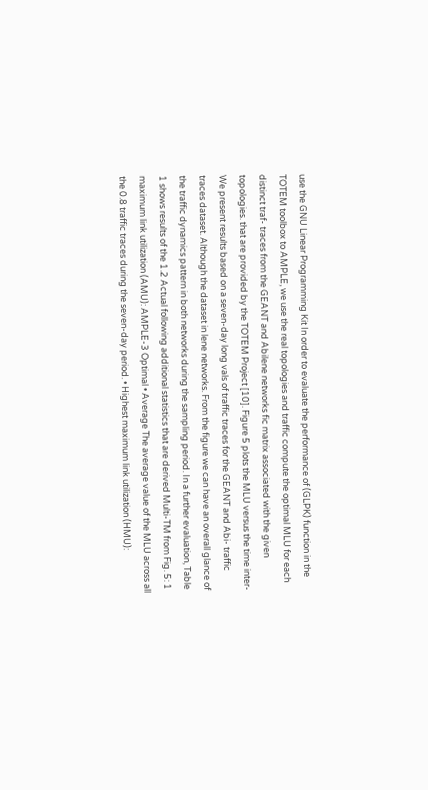use the GNU Linear Programming Kit In order to evaluate the performance of (GLPK) function in the TOTEM toolbox to AMPLE, we use the real topologies and traffic compute the optimal MLU for each distinct traf- traces from the GEANT and Abilene networks fic matrix associated with the given topologies. that are provided by the TOTEM Project [10]. Figure 5 plots the MLU versus the time inter- We present results based on a seven-day long vals of traffic traces for the GEANT and Abi- traffic traces dataset. Although the dataset in lene networks. From the figure we can have an overall glance of the traffic dynamics pattern in both networks during the sampling period. In a further evaluation, Table 1 shows results of the 1.2 Actual following additional statistics that are derived Multi-TM from Fig. 5: 1 maximum link utilization (AMU): AMPLE-3 Optimal • Average The average value of the MLU across all the 0.8 traffic traces during the seven-day period. • Highest maximum link utilization (HMU):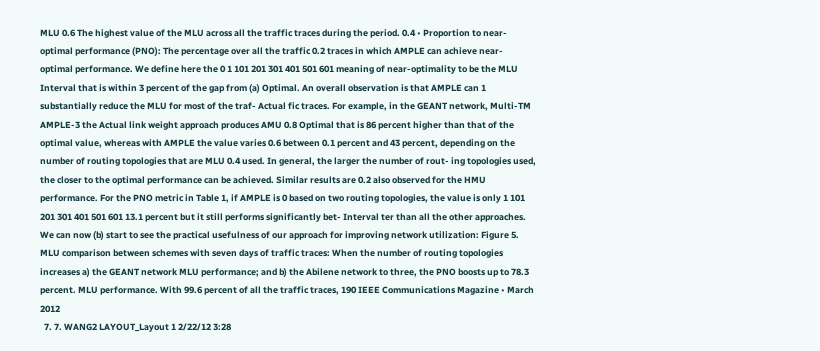MLU 0.6 The highest value of the MLU across all the traffic traces during the period. 0.4 • Proportion to near-optimal performance (PNO): The percentage over all the traffic 0.2 traces in which AMPLE can achieve near- optimal performance. We define here the 0 1 101 201 301 401 501 601 meaning of near-optimality to be the MLU Interval that is within 3 percent of the gap from (a) Optimal. An overall observation is that AMPLE can 1 substantially reduce the MLU for most of the traf- Actual fic traces. For example, in the GEANT network, Multi-TM AMPLE-3 the Actual link weight approach produces AMU 0.8 Optimal that is 86 percent higher than that of the optimal value, whereas with AMPLE the value varies 0.6 between 0.1 percent and 43 percent, depending on the number of routing topologies that are MLU 0.4 used. In general, the larger the number of rout- ing topologies used, the closer to the optimal performance can be achieved. Similar results are 0.2 also observed for the HMU performance. For the PNO metric in Table 1, if AMPLE is 0 based on two routing topologies, the value is only 1 101 201 301 401 501 601 13.1 percent but it still performs significantly bet- Interval ter than all the other approaches. We can now (b) start to see the practical usefulness of our approach for improving network utilization: Figure 5. MLU comparison between schemes with seven days of traffic traces: When the number of routing topologies increases a) the GEANT network MLU performance; and b) the Abilene network to three, the PNO boosts up to 78.3 percent. MLU performance. With 99.6 percent of all the traffic traces, 190 IEEE Communications Magazine • March 2012
  7. 7. WANG2 LAYOUT_Layout 1 2/22/12 3:28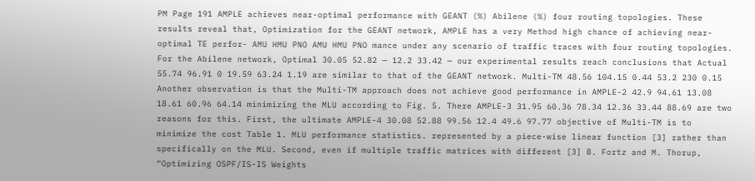PM Page 191 AMPLE achieves near-optimal performance with GEANT (%) Abilene (%) four routing topologies. These results reveal that, Optimization for the GEANT network, AMPLE has a very Method high chance of achieving near-optimal TE perfor- AMU HMU PNO AMU HMU PNO mance under any scenario of traffic traces with four routing topologies. For the Abilene network, Optimal 30.05 52.82 — 12.2 33.42 — our experimental results reach conclusions that Actual 55.74 96.91 0 19.59 63.24 1.19 are similar to that of the GEANT network. Multi-TM 48.56 104.15 0.44 53.2 230 0.15 Another observation is that the Multi-TM approach does not achieve good performance in AMPLE-2 42.9 94.61 13.08 18.61 60.96 64.14 minimizing the MLU according to Fig. 5. There AMPLE-3 31.95 60.36 78.34 12.36 33.44 88.69 are two reasons for this. First, the ultimate AMPLE-4 30.08 52.88 99.56 12.4 49.6 97.77 objective of Multi-TM is to minimize the cost Table 1. MLU performance statistics. represented by a piece-wise linear function [3] rather than specifically on the MLU. Second, even if multiple traffic matrices with different [3] B. Fortz and M. Thorup, “Optimizing OSPF/IS-IS Weights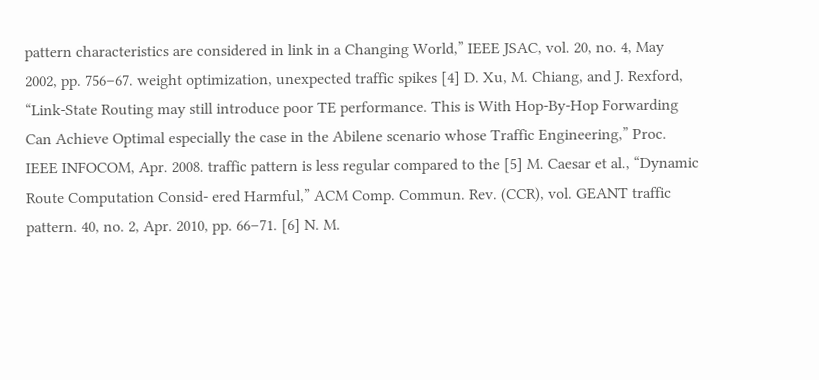pattern characteristics are considered in link in a Changing World,” IEEE JSAC, vol. 20, no. 4, May 2002, pp. 756–67. weight optimization, unexpected traffic spikes [4] D. Xu, M. Chiang, and J. Rexford, “Link-State Routing may still introduce poor TE performance. This is With Hop-By-Hop Forwarding Can Achieve Optimal especially the case in the Abilene scenario whose Traffic Engineering,” Proc. IEEE INFOCOM, Apr. 2008. traffic pattern is less regular compared to the [5] M. Caesar et al., “Dynamic Route Computation Consid- ered Harmful,” ACM Comp. Commun. Rev. (CCR), vol. GEANT traffic pattern. 40, no. 2, Apr. 2010, pp. 66–71. [6] N. M.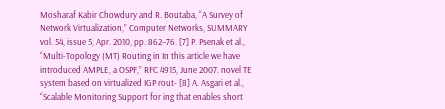Mosharaf Kabir Chowdury and R. Boutaba, “A Survey of Network Virtualization,” Computer Networks, SUMMARY vol. 54, issue 5, Apr. 2010, pp. 862–76. [7] P. Psenak et al., “Multi-Topology (MT) Routing in In this article we have introduced AMPLE, a OSPF,” RFC 4915, June 2007. novel TE system based on virtualized IGP rout- [8] A. Asgari et al., “Scalable Monitoring Support for ing that enables short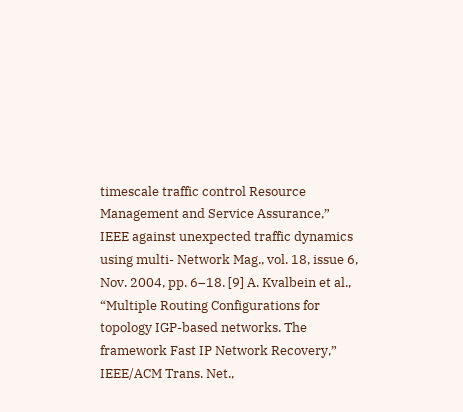timescale traffic control Resource Management and Service Assurance,” IEEE against unexpected traffic dynamics using multi- Network Mag., vol. 18, issue 6, Nov. 2004, pp. 6–18. [9] A. Kvalbein et al., “Multiple Routing Configurations for topology IGP-based networks. The framework Fast IP Network Recovery,” IEEE/ACM Trans. Net.,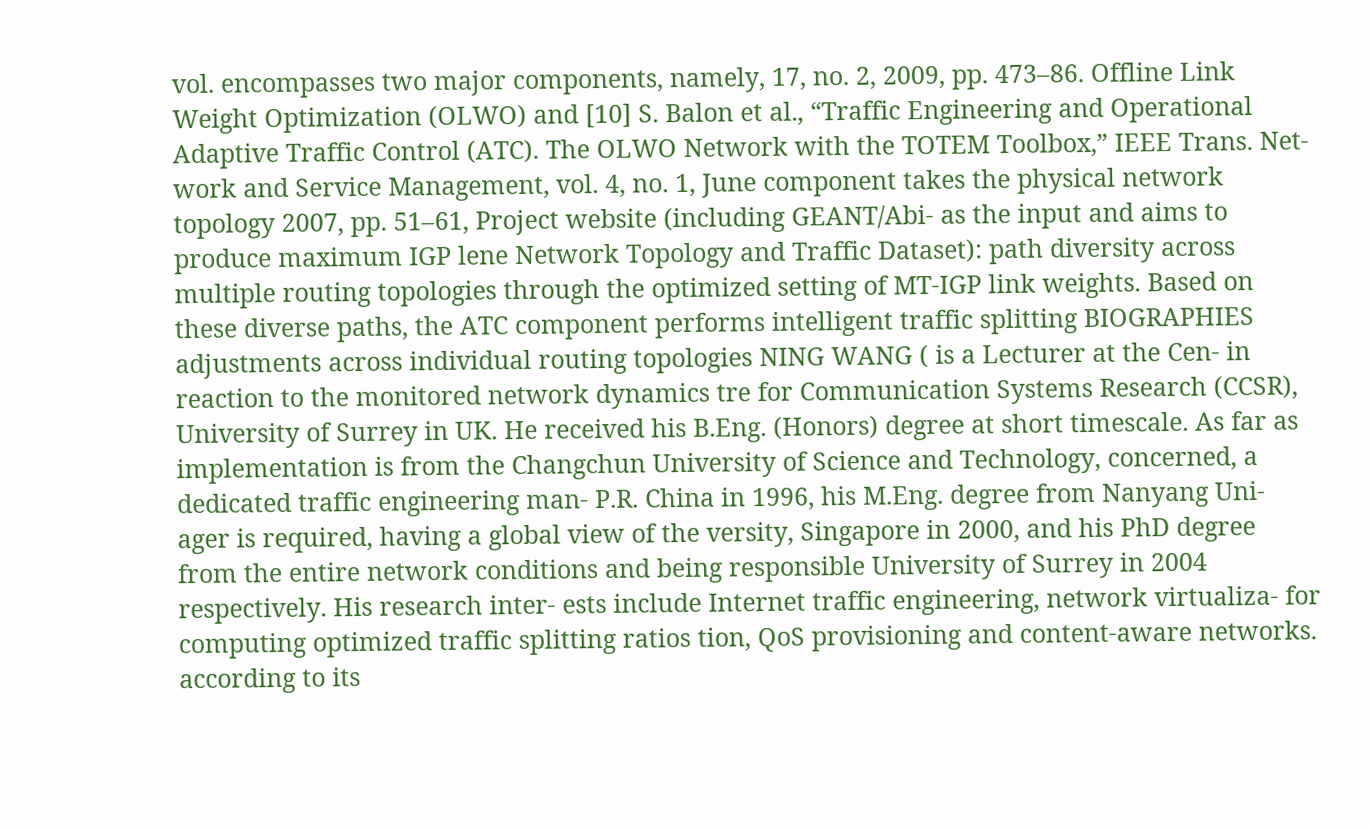vol. encompasses two major components, namely, 17, no. 2, 2009, pp. 473–86. Offline Link Weight Optimization (OLWO) and [10] S. Balon et al., “Traffic Engineering and Operational Adaptive Traffic Control (ATC). The OLWO Network with the TOTEM Toolbox,” IEEE Trans. Net- work and Service Management, vol. 4, no. 1, June component takes the physical network topology 2007, pp. 51–61, Project website (including GEANT/Abi- as the input and aims to produce maximum IGP lene Network Topology and Traffic Dataset): path diversity across multiple routing topologies through the optimized setting of MT-IGP link weights. Based on these diverse paths, the ATC component performs intelligent traffic splitting BIOGRAPHIES adjustments across individual routing topologies NING WANG ( is a Lecturer at the Cen- in reaction to the monitored network dynamics tre for Communication Systems Research (CCSR), University of Surrey in UK. He received his B.Eng. (Honors) degree at short timescale. As far as implementation is from the Changchun University of Science and Technology, concerned, a dedicated traffic engineering man- P.R. China in 1996, his M.Eng. degree from Nanyang Uni- ager is required, having a global view of the versity, Singapore in 2000, and his PhD degree from the entire network conditions and being responsible University of Surrey in 2004 respectively. His research inter- ests include Internet traffic engineering, network virtualiza- for computing optimized traffic splitting ratios tion, QoS provisioning and content-aware networks. according to its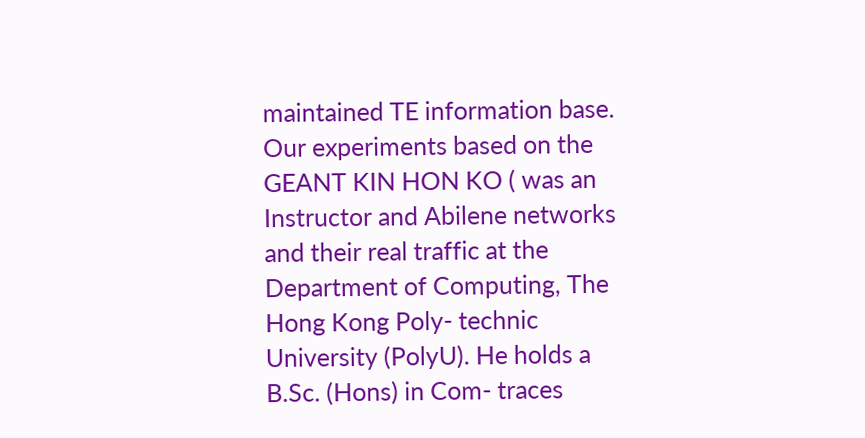maintained TE information base. Our experiments based on the GEANT KIN HON KO ( was an Instructor and Abilene networks and their real traffic at the Department of Computing, The Hong Kong Poly- technic University (PolyU). He holds a B.Sc. (Hons) in Com- traces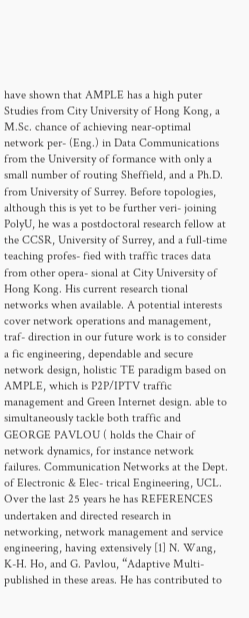have shown that AMPLE has a high puter Studies from City University of Hong Kong, a M.Sc. chance of achieving near-optimal network per- (Eng.) in Data Communications from the University of formance with only a small number of routing Sheffield, and a Ph.D. from University of Surrey. Before topologies, although this is yet to be further veri- joining PolyU, he was a postdoctoral research fellow at the CCSR, University of Surrey, and a full-time teaching profes- fied with traffic traces data from other opera- sional at City University of Hong Kong. His current research tional networks when available. A potential interests cover network operations and management, traf- direction in our future work is to consider a fic engineering, dependable and secure network design, holistic TE paradigm based on AMPLE, which is P2P/IPTV traffic management and Green Internet design. able to simultaneously tackle both traffic and GEORGE PAVLOU ( holds the Chair of network dynamics, for instance network failures. Communication Networks at the Dept. of Electronic & Elec- trical Engineering, UCL. Over the last 25 years he has REFERENCES undertaken and directed research in networking, network management and service engineering, having extensively [1] N. Wang, K-H. Ho, and G. Pavlou, “Adaptive Multi- published in these areas. He has contributed to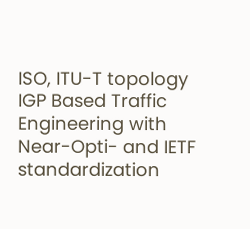ISO, ITU-T topology IGP Based Traffic Engineering with Near-Opti- and IETF standardization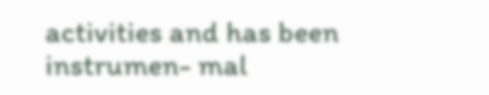activities and has been instrumen- mal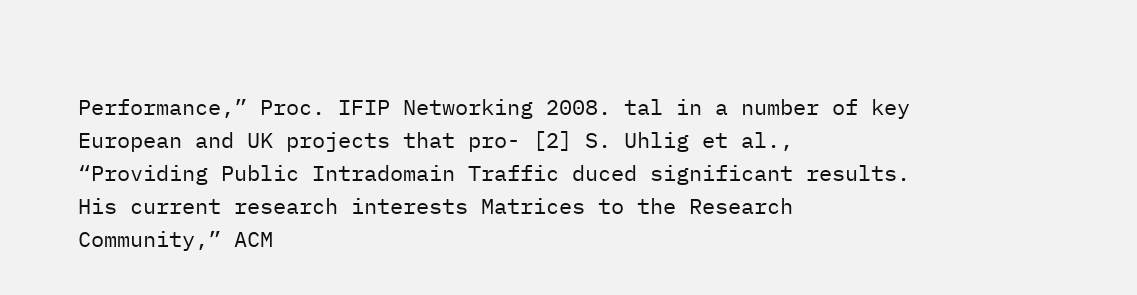Performance,” Proc. IFIP Networking 2008. tal in a number of key European and UK projects that pro- [2] S. Uhlig et al., “Providing Public Intradomain Traffic duced significant results. His current research interests Matrices to the Research Community,” ACM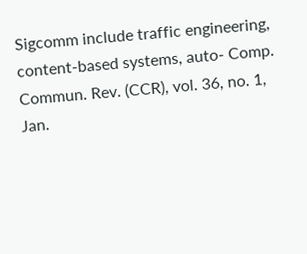Sigcomm include traffic engineering, content-based systems, auto- Comp. Commun. Rev. (CCR), vol. 36, no. 1, Jan.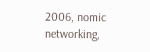2006, nomic networking,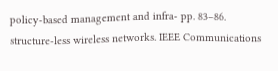policy-based management and infra- pp. 83–86. structure-less wireless networks. IEEE Communications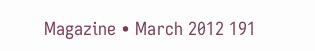Magazine • March 2012 191